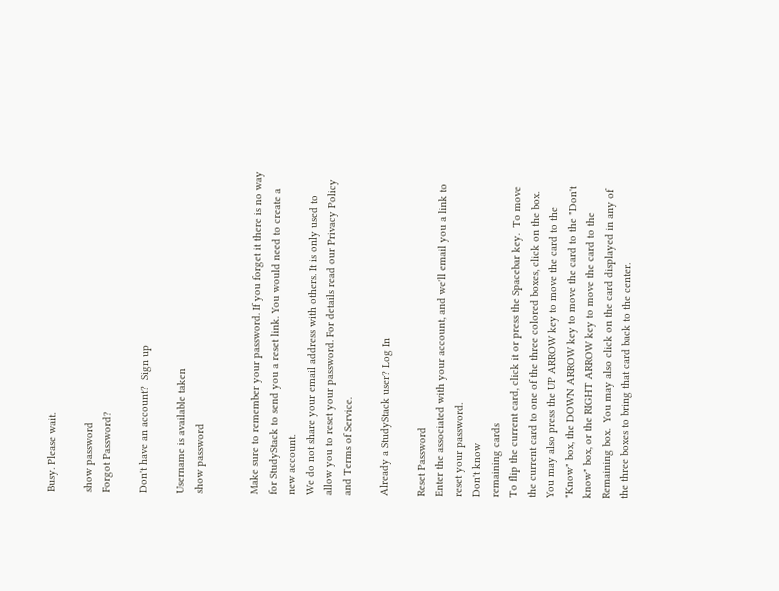Busy. Please wait.

show password
Forgot Password?

Don't have an account?  Sign up

Username is available taken
show password


Make sure to remember your password. If you forget it there is no way for StudyStack to send you a reset link. You would need to create a new account.
We do not share your email address with others. It is only used to allow you to reset your password. For details read our Privacy Policy and Terms of Service.

Already a StudyStack user? Log In

Reset Password
Enter the associated with your account, and we'll email you a link to reset your password.
Don't know
remaining cards
To flip the current card, click it or press the Spacebar key.  To move the current card to one of the three colored boxes, click on the box.  You may also press the UP ARROW key to move the card to the "Know" box, the DOWN ARROW key to move the card to the "Don't know" box, or the RIGHT ARROW key to move the card to the Remaining box.  You may also click on the card displayed in any of the three boxes to bring that card back to the center.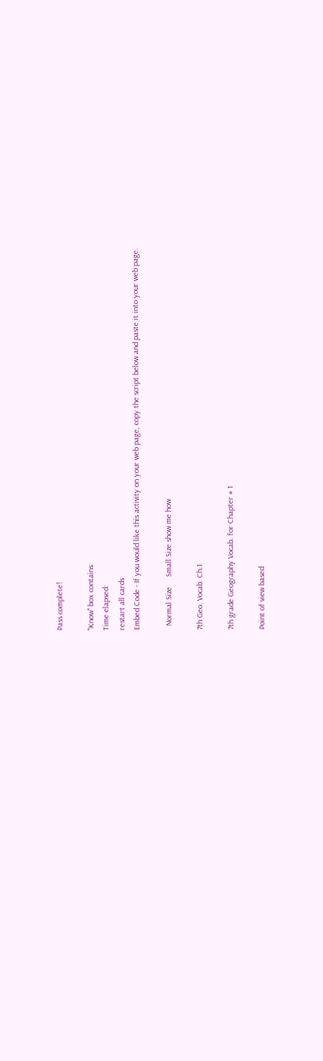Pass complete!

"Know" box contains:
Time elapsed:
restart all cards
Embed Code - If you would like this activity on your web page, copy the script below and paste it into your web page.

  Normal Size     Small Size show me how

7th Geo. Vocab. Ch.1

7th grade Geography Vocab. for Chapter # 1

Point of view based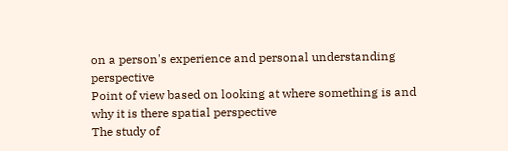on a person's experience and personal understanding perspective
Point of view based on looking at where something is and why it is there spatial perspective
The study of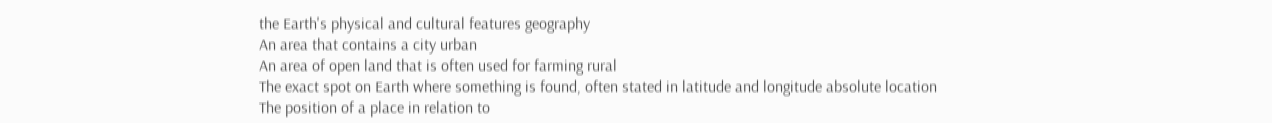the Earth's physical and cultural features geography
An area that contains a city urban
An area of open land that is often used for farming rural
The exact spot on Earth where something is found, often stated in latitude and longitude absolute location
The position of a place in relation to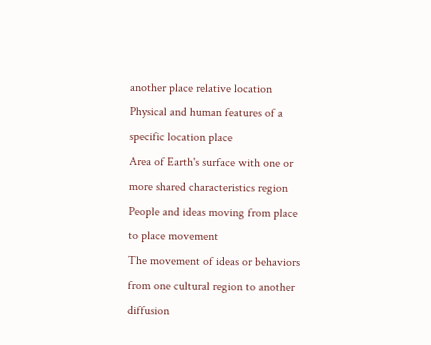another place relative location
Physical and human features of a specific location place
Area of Earth's surface with one or more shared characteristics region
People and ideas moving from place to place movement
The movement of ideas or behaviors from one cultural region to another diffusion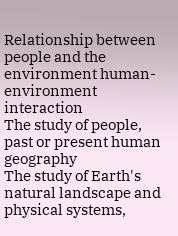Relationship between people and the environment human-environment interaction
The study of people, past or present human geography
The study of Earth's natural landscape and physical systems,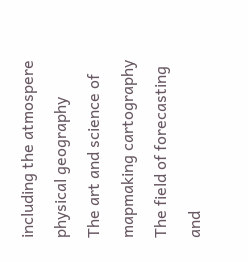including the atmospere physical geography
The art and science of mapmaking cartography
The field of forecasting and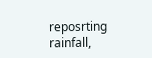reposrting rainfall,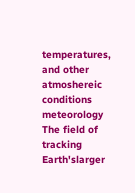temperatures, and other atmoshereic conditions meteorology
The field of tracking Earth'slarger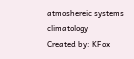atmoshereic systems climatology
Created by: KFox